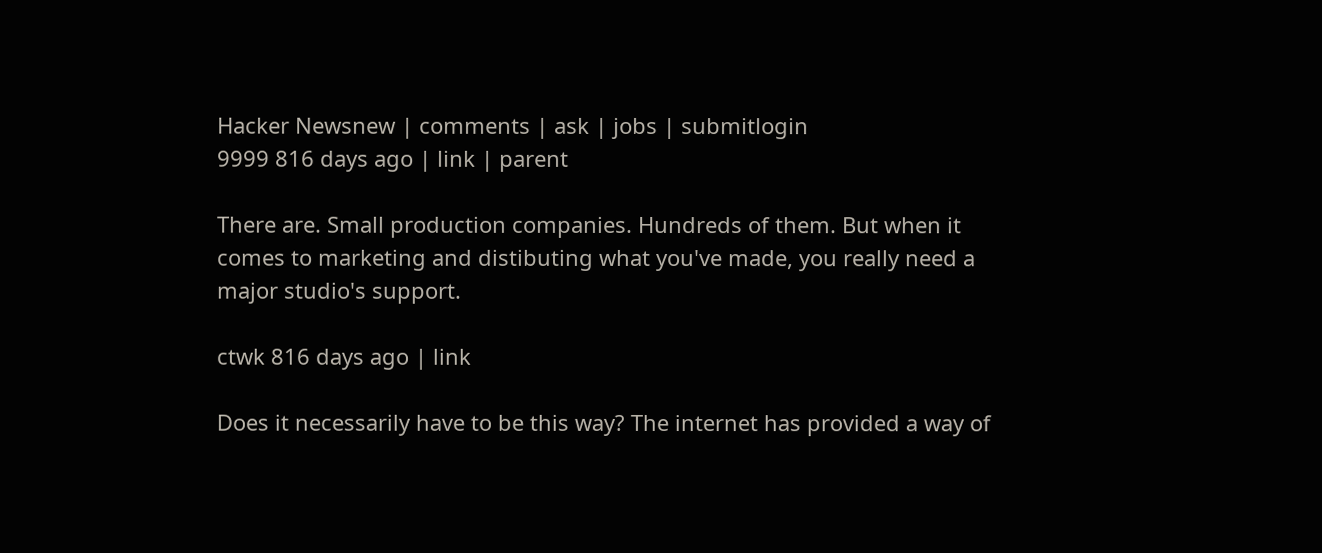Hacker Newsnew | comments | ask | jobs | submitlogin
9999 816 days ago | link | parent

There are. Small production companies. Hundreds of them. But when it comes to marketing and distibuting what you've made, you really need a major studio's support.

ctwk 816 days ago | link

Does it necessarily have to be this way? The internet has provided a way of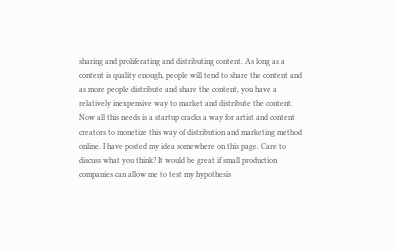sharing and proliferating and distributing content. As long as a content is quality enough, people will tend to share the content and as more people distribute and share the content, you have a relatively inexpensive way to market and distribute the content. Now all this needs is a startup cracks a way for artist and content creators to monetize this way of distribution and marketing method online. I have posted my idea somewhere on this page. Care to discuss what you think? It would be great if small production companies can allow me to test my hypothesis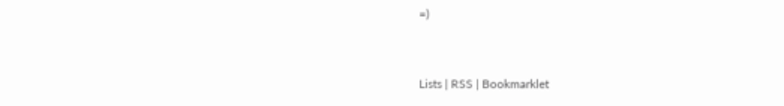=)


Lists | RSS | Bookmarklet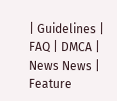| Guidelines | FAQ | DMCA | News News | Feature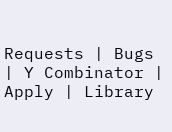Requests | Bugs | Y Combinator | Apply | Library